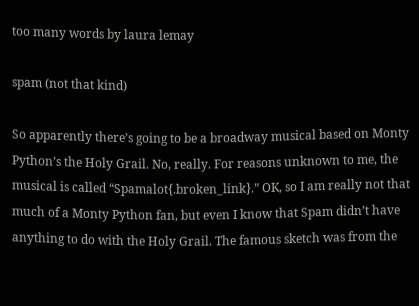too many words by laura lemay

spam (not that kind)

So apparently there’s going to be a broadway musical based on Monty Python’s the Holy Grail. No, really. For reasons unknown to me, the musical is called “Spamalot{.broken_link}.” OK, so I am really not that much of a Monty Python fan, but even I know that Spam didn’t have anything to do with the Holy Grail. The famous sketch was from the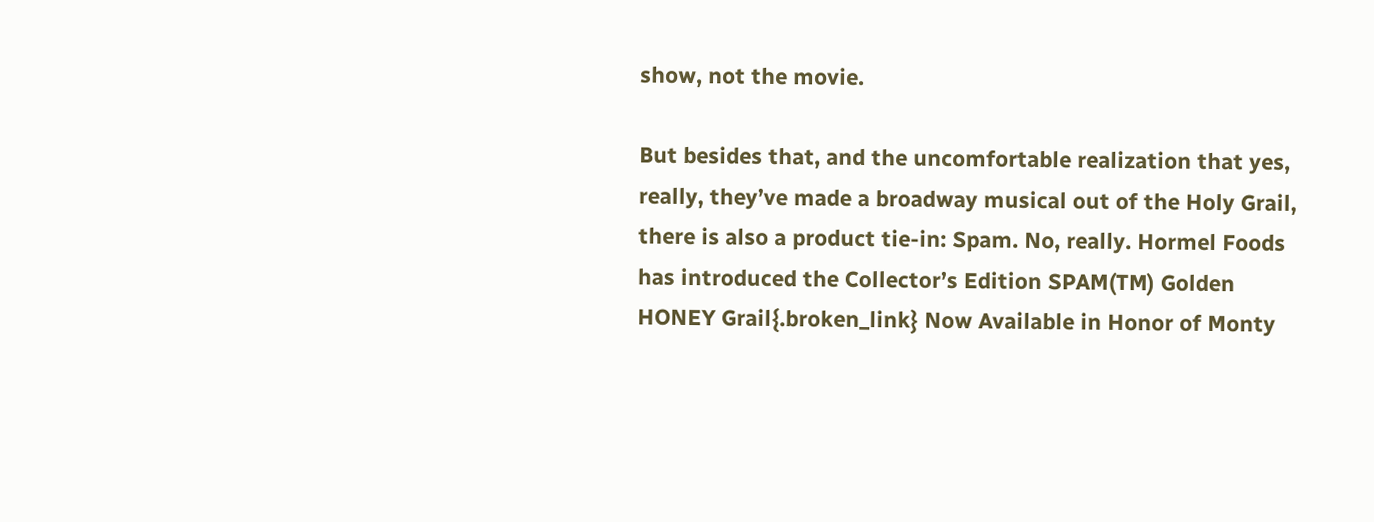show, not the movie.

But besides that, and the uncomfortable realization that yes, really, they’ve made a broadway musical out of the Holy Grail, there is also a product tie-in: Spam. No, really. Hormel Foods has introduced the Collector’s Edition SPAM(TM) Golden HONEY Grail{.broken_link} Now Available in Honor of Monty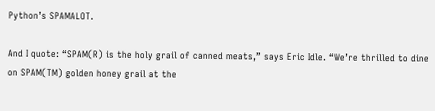Python’s SPAMALOT.

And I quote: “SPAM(R) is the holy grail of canned meats,” says Eric Idle. “We’re thrilled to dine on SPAM(TM) golden honey grail at the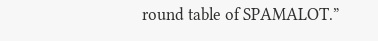round table of SPAMALOT.”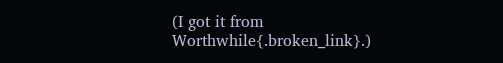(I got it from Worthwhile{.broken_link}.)